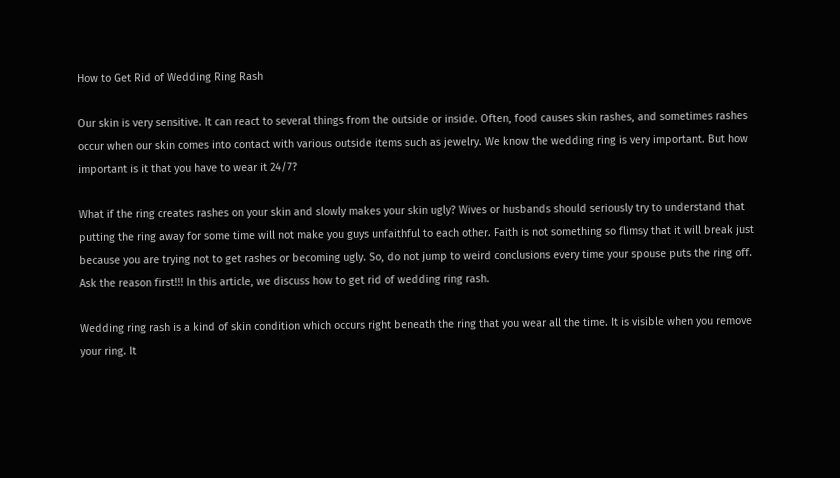How to Get Rid of Wedding Ring Rash

Our skin is very sensitive. It can react to several things from the outside or inside. Often, food causes skin rashes, and sometimes rashes occur when our skin comes into contact with various outside items such as jewelry. We know the wedding ring is very important. But how important is it that you have to wear it 24/7?

What if the ring creates rashes on your skin and slowly makes your skin ugly? Wives or husbands should seriously try to understand that putting the ring away for some time will not make you guys unfaithful to each other. Faith is not something so flimsy that it will break just because you are trying not to get rashes or becoming ugly. So, do not jump to weird conclusions every time your spouse puts the ring off. Ask the reason first!!! In this article, we discuss how to get rid of wedding ring rash.

Wedding ring rash is a kind of skin condition which occurs right beneath the ring that you wear all the time. It is visible when you remove your ring. It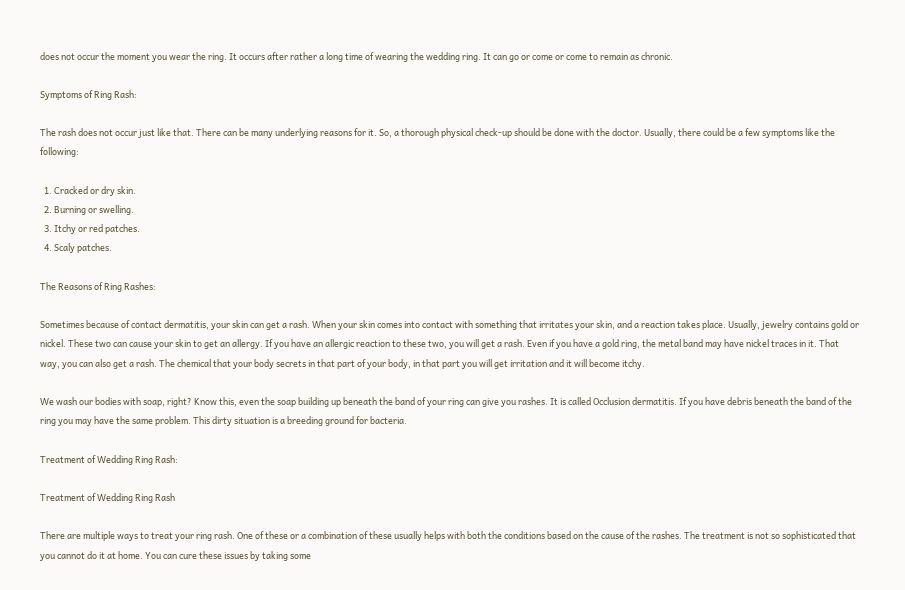does not occur the moment you wear the ring. It occurs after rather a long time of wearing the wedding ring. It can go or come or come to remain as chronic.

Symptoms of Ring Rash:

The rash does not occur just like that. There can be many underlying reasons for it. So, a thorough physical check-up should be done with the doctor. Usually, there could be a few symptoms like the following:

  1. Cracked or dry skin.
  2. Burning or swelling.
  3. Itchy or red patches.
  4. Scaly patches.

The Reasons of Ring Rashes:

Sometimes because of contact dermatitis, your skin can get a rash. When your skin comes into contact with something that irritates your skin, and a reaction takes place. Usually, jewelry contains gold or nickel. These two can cause your skin to get an allergy. If you have an allergic reaction to these two, you will get a rash. Even if you have a gold ring, the metal band may have nickel traces in it. That way, you can also get a rash. The chemical that your body secrets in that part of your body, in that part you will get irritation and it will become itchy.

We wash our bodies with soap, right? Know this, even the soap building up beneath the band of your ring can give you rashes. It is called Occlusion dermatitis. If you have debris beneath the band of the ring you may have the same problem. This dirty situation is a breeding ground for bacteria.

Treatment of Wedding Ring Rash:

Treatment of Wedding Ring Rash

There are multiple ways to treat your ring rash. One of these or a combination of these usually helps with both the conditions based on the cause of the rashes. The treatment is not so sophisticated that you cannot do it at home. You can cure these issues by taking some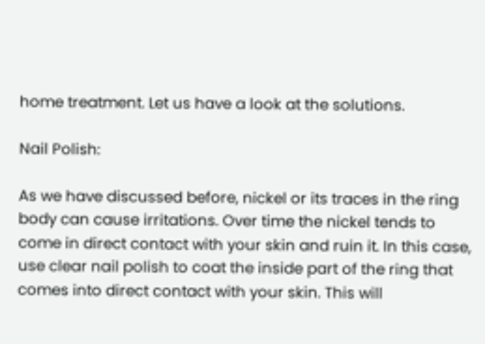home treatment. Let us have a look at the solutions.

Nail Polish:

As we have discussed before, nickel or its traces in the ring body can cause irritations. Over time the nickel tends to come in direct contact with your skin and ruin it. In this case, use clear nail polish to coat the inside part of the ring that comes into direct contact with your skin. This will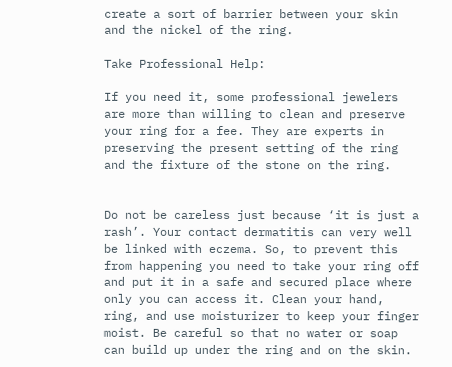create a sort of barrier between your skin and the nickel of the ring.

Take Professional Help:

If you need it, some professional jewelers are more than willing to clean and preserve your ring for a fee. They are experts in preserving the present setting of the ring and the fixture of the stone on the ring.


Do not be careless just because ‘it is just a rash’. Your contact dermatitis can very well be linked with eczema. So, to prevent this from happening you need to take your ring off and put it in a safe and secured place where only you can access it. Clean your hand, ring, and use moisturizer to keep your finger moist. Be careful so that no water or soap can build up under the ring and on the skin.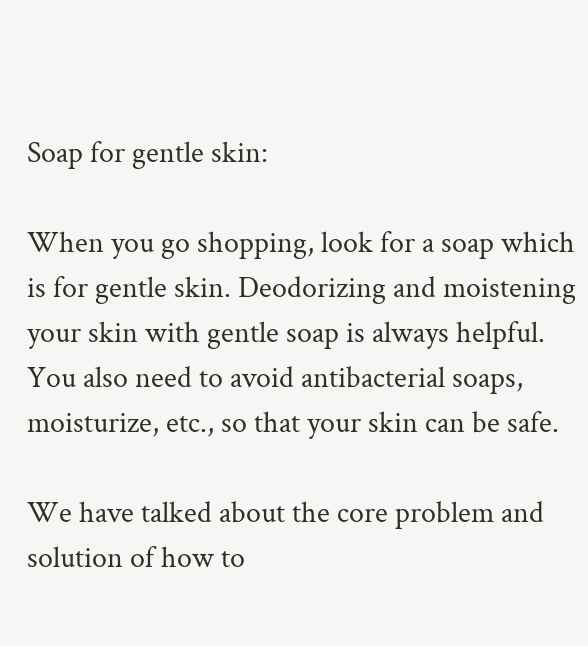Soap for gentle skin:

When you go shopping, look for a soap which is for gentle skin. Deodorizing and moistening your skin with gentle soap is always helpful. You also need to avoid antibacterial soaps, moisturize, etc., so that your skin can be safe.

We have talked about the core problem and solution of how to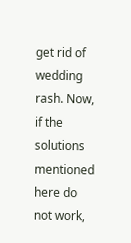get rid of wedding rash. Now, if the solutions mentioned here do not work,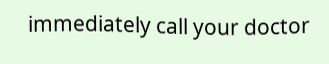immediately call your doctor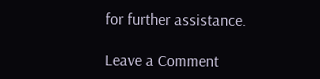for further assistance.

Leave a Comment